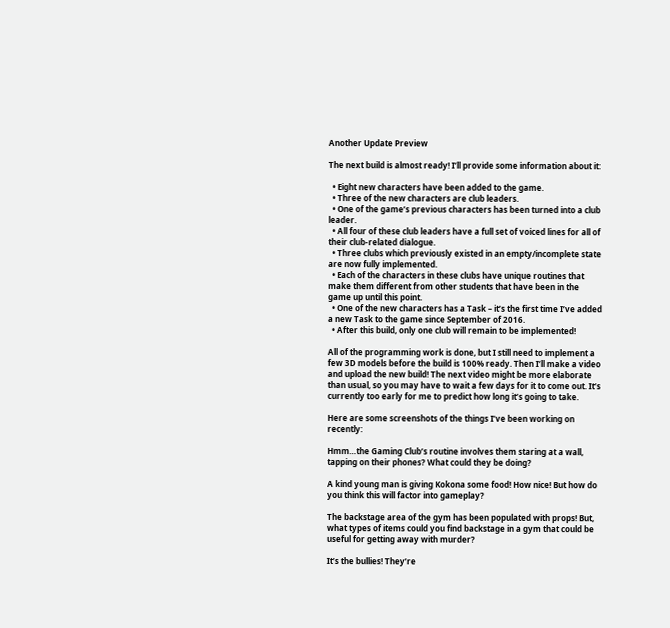Another Update Preview

The next build is almost ready! I’ll provide some information about it:

  • Eight new characters have been added to the game.
  • Three of the new characters are club leaders.
  • One of the game’s previous characters has been turned into a club leader.
  • All four of these club leaders have a full set of voiced lines for all of their club-related dialogue.
  • Three clubs which previously existed in an empty/incomplete state are now fully implemented.
  • Each of the characters in these clubs have unique routines that make them different from other students that have been in the game up until this point.
  • One of the new characters has a Task – it’s the first time I’ve added a new Task to the game since September of 2016.
  • After this build, only one club will remain to be implemented!

All of the programming work is done, but I still need to implement a few 3D models before the build is 100% ready. Then I’ll make a video and upload the new build! The next video might be more elaborate than usual, so you may have to wait a few days for it to come out. It’s currently too early for me to predict how long it’s going to take.

Here are some screenshots of the things I’ve been working on recently:

Hmm…the Gaming Club’s routine involves them staring at a wall, tapping on their phones? What could they be doing?

A kind young man is giving Kokona some food! How nice! But how do you think this will factor into gameplay?

The backstage area of the gym has been populated with props! But, what types of items could you find backstage in a gym that could be useful for getting away with murder?

It’s the bullies! They’re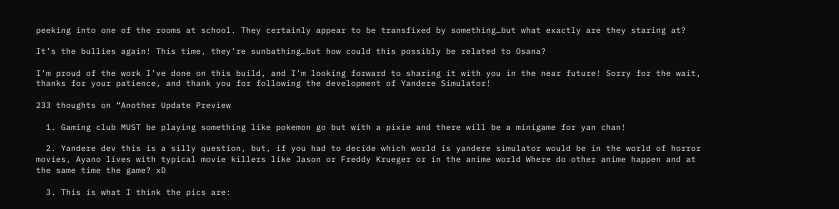peeking into one of the rooms at school. They certainly appear to be transfixed by something…but what exactly are they staring at?

It’s the bullies again! This time, they’re sunbathing…but how could this possibly be related to Osana?

I’m proud of the work I’ve done on this build, and I’m looking forward to sharing it with you in the near future! Sorry for the wait, thanks for your patience, and thank you for following the development of Yandere Simulator!

233 thoughts on “Another Update Preview

  1. Gaming club MUST be playing something like pokemon go but with a pixie and there will be a minigame for yan chan!

  2. Yandere dev this is a silly question, but, if you had to decide which world is yandere simulator would be in the world of horror movies, Ayano lives with typical movie killers like Jason or Freddy Krueger or in the anime world Where do other anime happen and at the same time the game? xD

  3. This is what I think the pics are: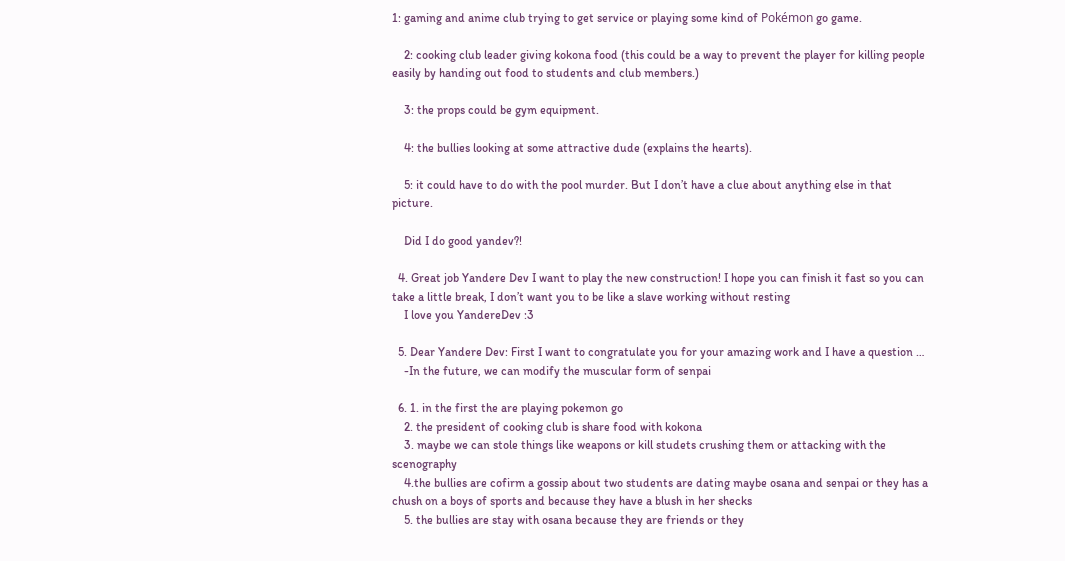1: gaming and anime club trying to get service or playing some kind of Pokémon go game.

    2: cooking club leader giving kokona food (this could be a way to prevent the player for killing people easily by handing out food to students and club members.)

    3: the props could be gym equipment.

    4: the bullies looking at some attractive dude (explains the hearts).

    5: it could have to do with the pool murder. But I don’t have a clue about anything else in that picture.

    Did I do good yandev?!

  4. Great job Yandere Dev I want to play the new construction! I hope you can finish it fast so you can take a little break, I don’t want you to be like a slave working without resting
    I love you YandereDev :3

  5. Dear Yandere Dev: First I want to congratulate you for your amazing work and I have a question …
    -In the future, we can modify the muscular form of senpai

  6. 1. in the first the are playing pokemon go
    2. the president of cooking club is share food with kokona
    3. maybe we can stole things like weapons or kill studets crushing them or attacking with the scenography
    4.the bullies are cofirm a gossip about two students are dating maybe osana and senpai or they has a chush on a boys of sports and because they have a blush in her shecks
    5. the bullies are stay with osana because they are friends or they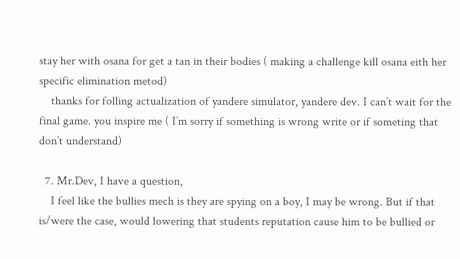stay her with osana for get a tan in their bodies ( making a challenge kill osana eith her specific elimination metod)
    thanks for folling actualization of yandere simulator, yandere dev. I can’t wait for the final game. you inspire me ( I’m sorry if something is wrong write or if someting that don’t understand)

  7. Mr.Dev, I have a question,
    I feel like the bullies mech is they are spying on a boy, I may be wrong. But if that is/were the case, would lowering that students reputation cause him to be bullied or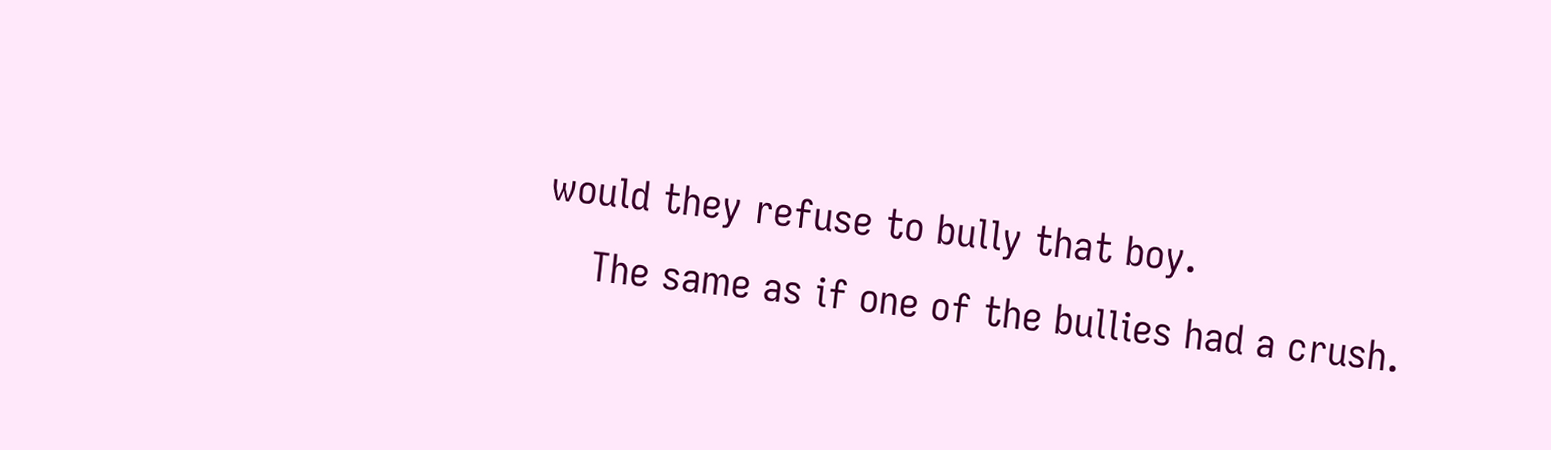would they refuse to bully that boy.
    The same as if one of the bullies had a crush.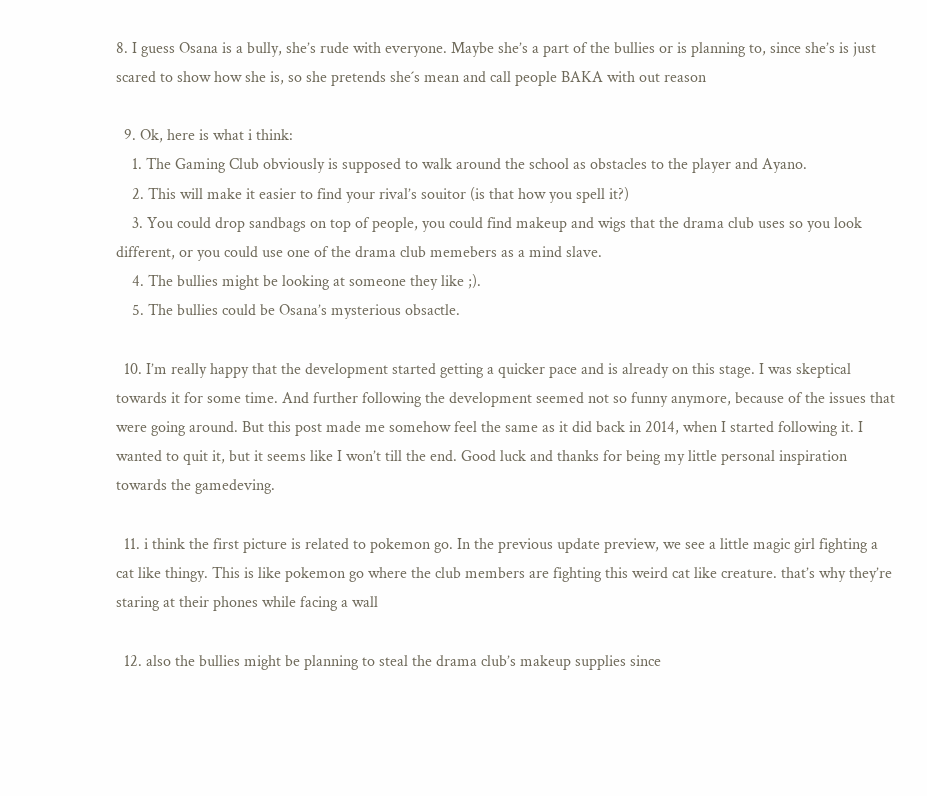8. I guess Osana is a bully, she’s rude with everyone. Maybe she’s a part of the bullies or is planning to, since she’s is just scared to show how she is, so she pretends she´s mean and call people BAKA with out reason

  9. Ok, here is what i think:
    1. The Gaming Club obviously is supposed to walk around the school as obstacles to the player and Ayano.
    2. This will make it easier to find your rival’s souitor (is that how you spell it?)
    3. You could drop sandbags on top of people, you could find makeup and wigs that the drama club uses so you look different, or you could use one of the drama club memebers as a mind slave.
    4. The bullies might be looking at someone they like ;).
    5. The bullies could be Osana’s mysterious obsactle.

  10. I’m really happy that the development started getting a quicker pace and is already on this stage. I was skeptical towards it for some time. And further following the development seemed not so funny anymore, because of the issues that were going around. But this post made me somehow feel the same as it did back in 2014, when I started following it. I wanted to quit it, but it seems like I won’t till the end. Good luck and thanks for being my little personal inspiration towards the gamedeving.

  11. i think the first picture is related to pokemon go. In the previous update preview, we see a little magic girl fighting a cat like thingy. This is like pokemon go where the club members are fighting this weird cat like creature. that’s why they’re staring at their phones while facing a wall

  12. also the bullies might be planning to steal the drama club’s makeup supplies since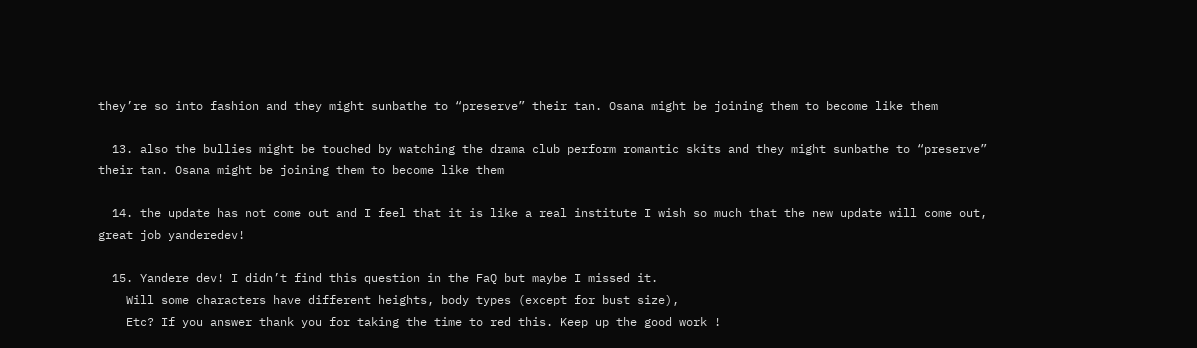they’re so into fashion and they might sunbathe to “preserve” their tan. Osana might be joining them to become like them

  13. also the bullies might be touched by watching the drama club perform romantic skits and they might sunbathe to “preserve” their tan. Osana might be joining them to become like them

  14. the update has not come out and I feel that it is like a real institute I wish so much that the new update will come out, great job yanderedev!

  15. Yandere dev! I didn’t find this question in the FaQ but maybe I missed it.
    Will some characters have different heights, body types (except for bust size),
    Etc? If you answer thank you for taking the time to red this. Keep up the good work !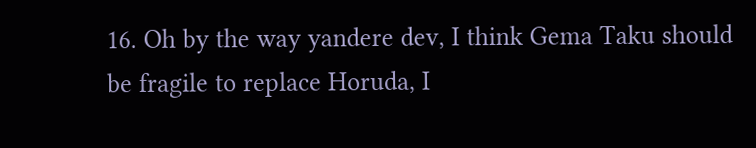16. Oh by the way yandere dev, I think Gema Taku should be fragile to replace Horuda, I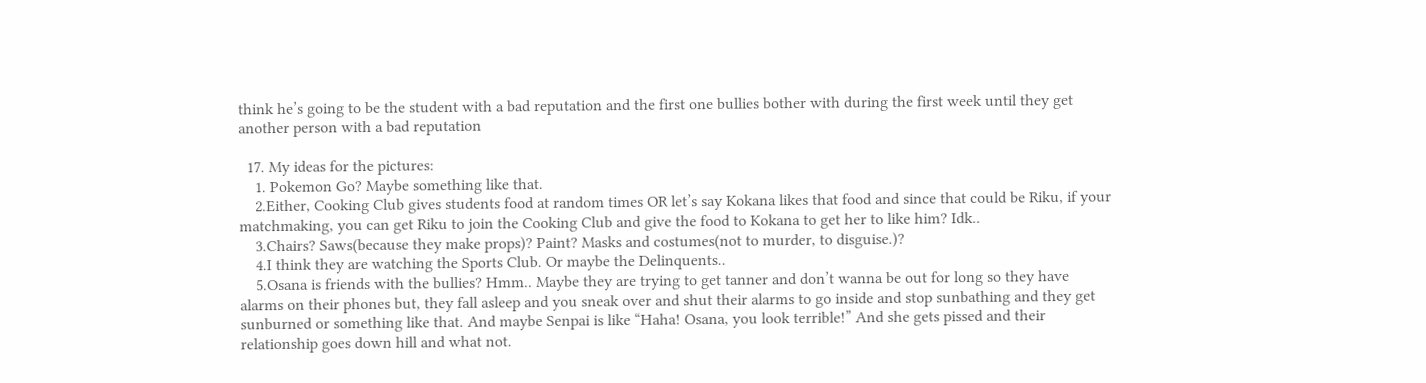think he’s going to be the student with a bad reputation and the first one bullies bother with during the first week until they get another person with a bad reputation

  17. My ideas for the pictures:
    1. Pokemon Go? Maybe something like that.
    2.Either, Cooking Club gives students food at random times OR let’s say Kokana likes that food and since that could be Riku, if your matchmaking, you can get Riku to join the Cooking Club and give the food to Kokana to get her to like him? Idk..
    3.Chairs? Saws(because they make props)? Paint? Masks and costumes(not to murder, to disguise.)?
    4.I think they are watching the Sports Club. Or maybe the Delinquents..
    5.Osana is friends with the bullies? Hmm.. Maybe they are trying to get tanner and don’t wanna be out for long so they have alarms on their phones but, they fall asleep and you sneak over and shut their alarms to go inside and stop sunbathing and they get sunburned or something like that. And maybe Senpai is like “Haha! Osana, you look terrible!” And she gets pissed and their relationship goes down hill and what not.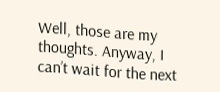Well, those are my thoughts. Anyway, I can’t wait for the next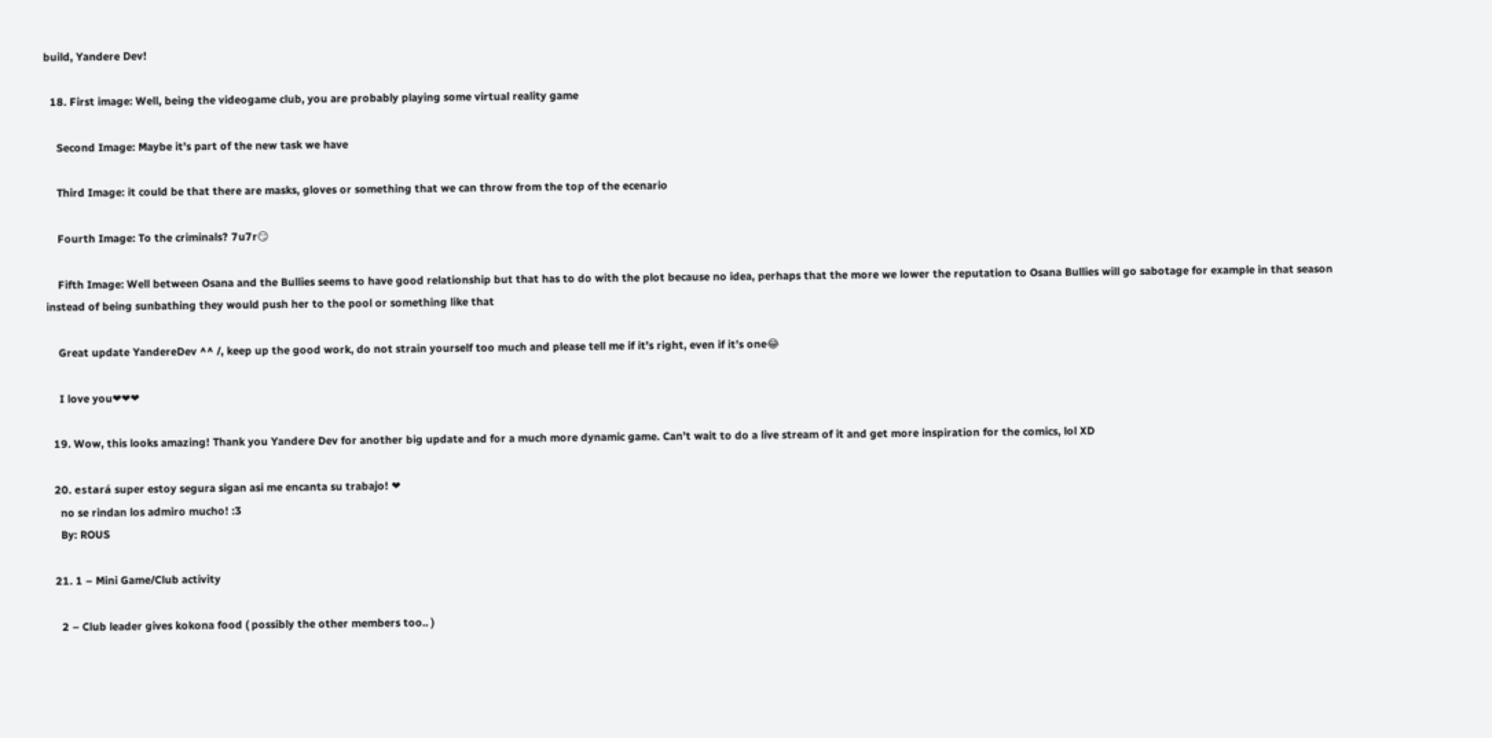build, Yandere Dev!

  18. First image: Well, being the videogame club, you are probably playing some virtual reality game

    Second Image: Maybe it’s part of the new task we have

    Third Image: it could be that there are masks, gloves or something that we can throw from the top of the ecenario

    Fourth Image: To the criminals? 7u7r😏

    Fifth Image: Well between Osana and the Bullies seems to have good relationship but that has to do with the plot because no idea, perhaps that the more we lower the reputation to Osana Bullies will go sabotage for example in that season instead of being sunbathing they would push her to the pool or something like that

    Great update YandereDev ^^ /, keep up the good work, do not strain yourself too much and please tell me if it’s right, even if it’s one😂

    I love you❤❤❤

  19. Wow, this looks amazing! Thank you Yandere Dev for another big update and for a much more dynamic game. Can’t wait to do a live stream of it and get more inspiration for the comics, lol XD

  20. estará super estoy segura sigan asi me encanta su trabajo! ❤
    no se rindan los admiro mucho! :3
    By: ROUS

  21. 1 – Mini Game/Club activity

    2 – Club leader gives kokona food ( possibly the other members too.. )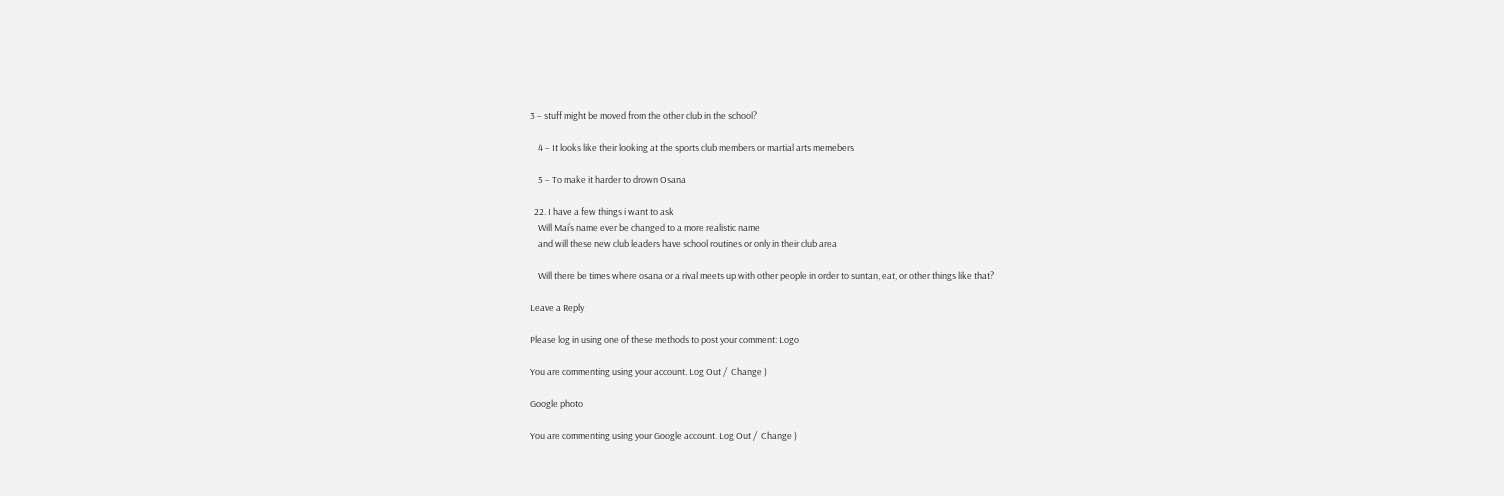3 – stuff might be moved from the other club in the school?

    4 – It looks like their looking at the sports club members or martial arts memebers

    5 – To make it harder to drown Osana

  22. I have a few things i want to ask
    Will Mai’s name ever be changed to a more realistic name
    and will these new club leaders have school routines or only in their club area

    Will there be times where osana or a rival meets up with other people in order to suntan, eat, or other things like that?

Leave a Reply

Please log in using one of these methods to post your comment: Logo

You are commenting using your account. Log Out /  Change )

Google photo

You are commenting using your Google account. Log Out /  Change )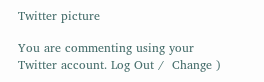Twitter picture

You are commenting using your Twitter account. Log Out /  Change )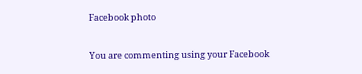Facebook photo

You are commenting using your Facebook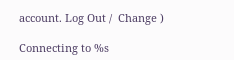account. Log Out /  Change )

Connecting to %s